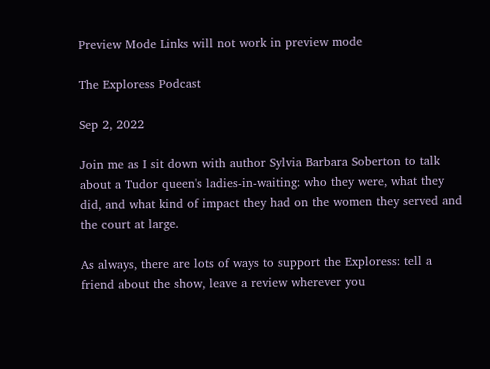Preview Mode Links will not work in preview mode

The Exploress Podcast

Sep 2, 2022

Join me as I sit down with author Sylvia Barbara Soberton to talk about a Tudor queen's ladies-in-waiting: who they were, what they did, and what kind of impact they had on the women they served and the court at large.

As always, there are lots of ways to support the Exploress: tell a friend about the show, leave a review wherever you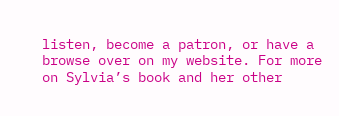listen, become a patron, or have a browse over on my website. For more on Sylvia’s book and her other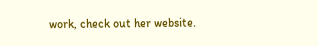work, check out her website.